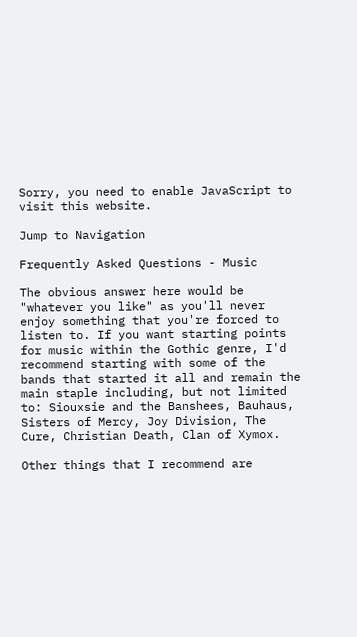Sorry, you need to enable JavaScript to visit this website.

Jump to Navigation

Frequently Asked Questions - Music

The obvious answer here would be "whatever you like" as you'll never enjoy something that you're forced to listen to. If you want starting points for music within the Gothic genre, I'd recommend starting with some of the bands that started it all and remain the main staple including, but not limited to: Siouxsie and the Banshees, Bauhaus, Sisters of Mercy, Joy Division, The Cure, Christian Death, Clan of Xymox.

Other things that I recommend are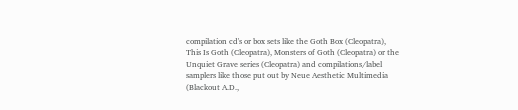compilation cd's or box sets like the Goth Box (Cleopatra), This Is Goth (Cleopatra), Monsters of Goth (Cleopatra) or the Unquiet Grave series (Cleopatra) and compilations/label samplers like those put out by Neue Aesthetic Multimedia (Blackout A.D.,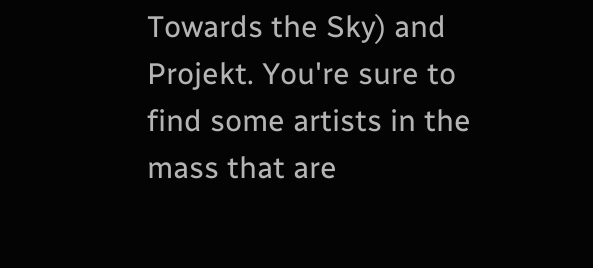Towards the Sky) and Projekt. You're sure to find some artists in the mass that are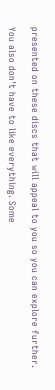presented on these discs that will appeal to you so you can explore further.

You also don't have to like everything. Some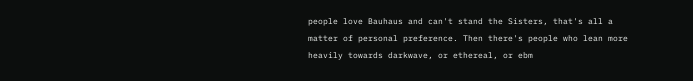people love Bauhaus and can't stand the Sisters, that's all a matter of personal preference. Then there's people who lean more heavily towards darkwave, or ethereal, or ebm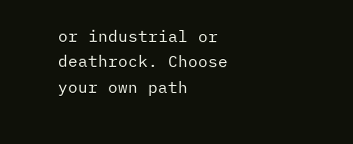or industrial or deathrock. Choose your own path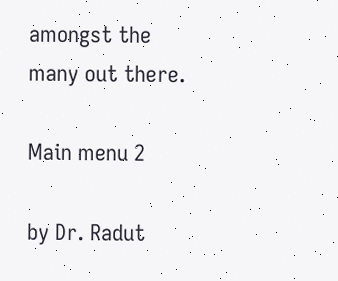amongst the many out there.

Main menu 2

by Dr. Radut